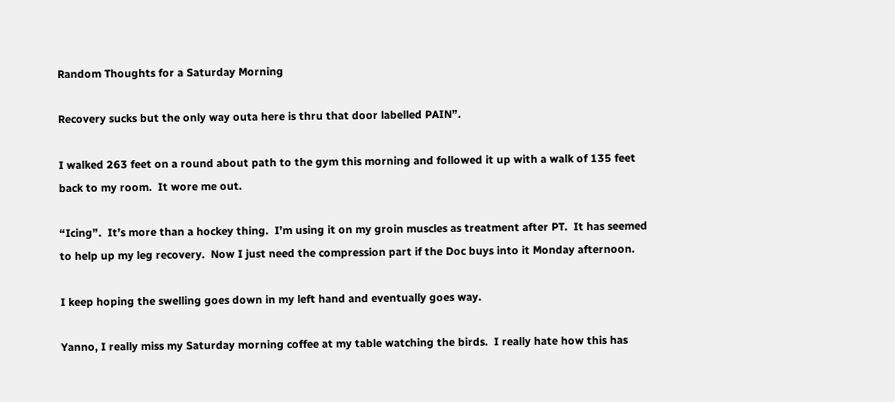Random Thoughts for a Saturday Morning

Recovery sucks but the only way outa here is thru that door labelled PAIN”.

I walked 263 feet on a round about path to the gym this morning and followed it up with a walk of 135 feet back to my room.  It wore me out.

“Icing”.  It’s more than a hockey thing.  I’m using it on my groin muscles as treatment after PT.  It has seemed to help up my leg recovery.  Now I just need the compression part if the Doc buys into it Monday afternoon.

I keep hoping the swelling goes down in my left hand and eventually goes way.

Yanno, I really miss my Saturday morning coffee at my table watching the birds.  I really hate how this has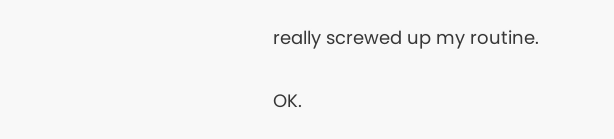really screwed up my routine.

OK.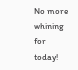No more whining for today!